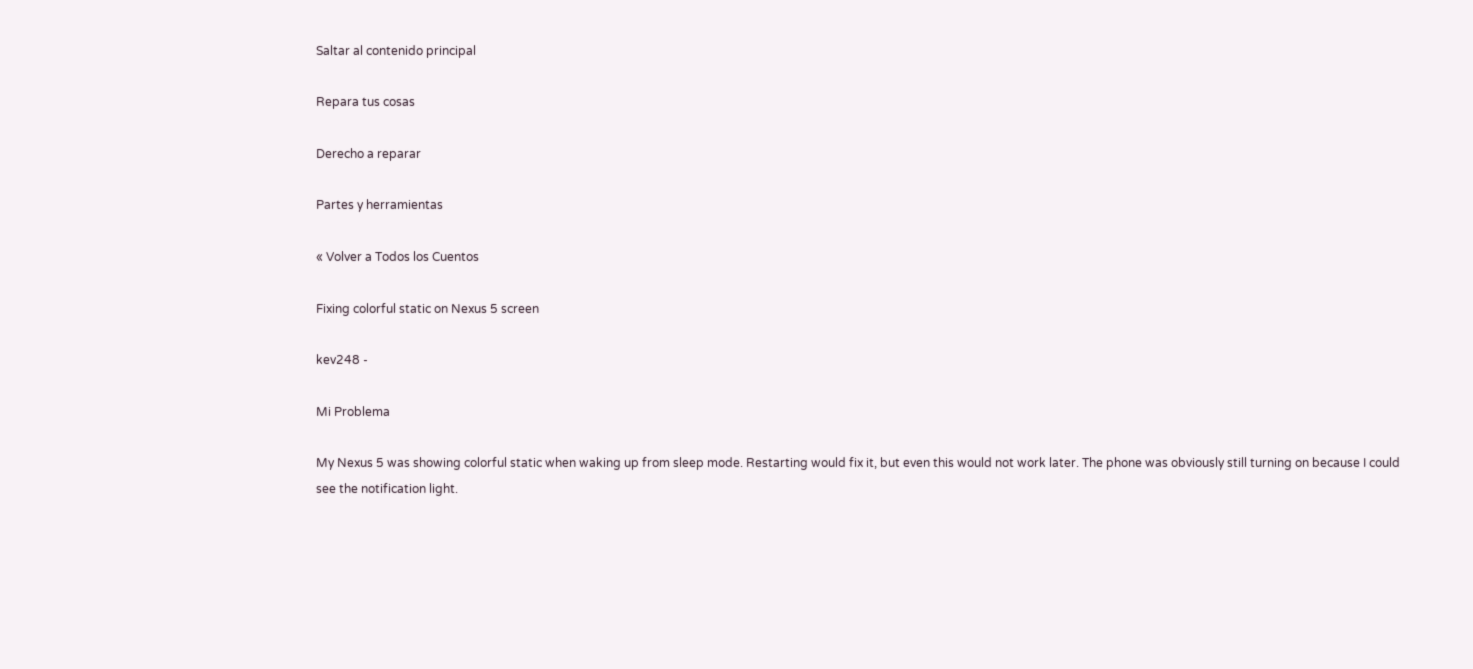Saltar al contenido principal

Repara tus cosas

Derecho a reparar

Partes y herramientas

« Volver a Todos los Cuentos

Fixing colorful static on Nexus 5 screen

kev248 -

Mi Problema

My Nexus 5 was showing colorful static when waking up from sleep mode. Restarting would fix it, but even this would not work later. The phone was obviously still turning on because I could see the notification light.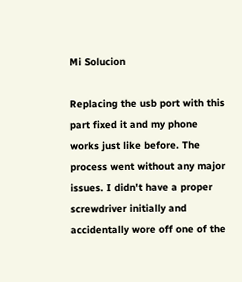Mi Solucion

Replacing the usb port with this part fixed it and my phone works just like before. The process went without any major issues. I didn't have a proper screwdriver initially and accidentally wore off one of the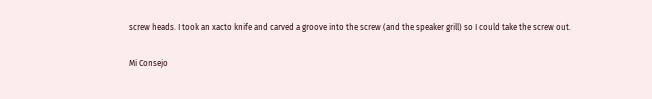screw heads. I took an xacto knife and carved a groove into the screw (and the speaker grill) so I could take the screw out.

Mi Consejo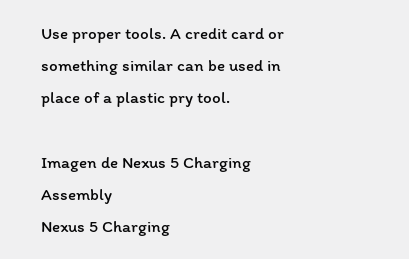Use proper tools. A credit card or something similar can be used in place of a plastic pry tool.

Imagen de Nexus 5 Charging Assembly
Nexus 5 Charging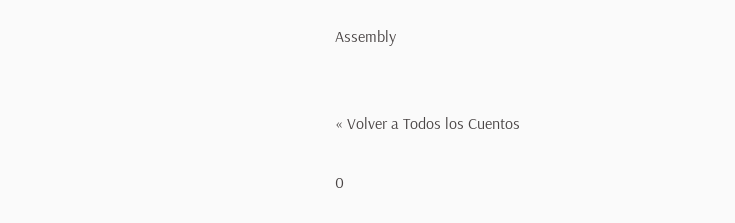Assembly


« Volver a Todos los Cuentos

0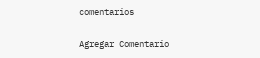comentarios

Agregar Comentario